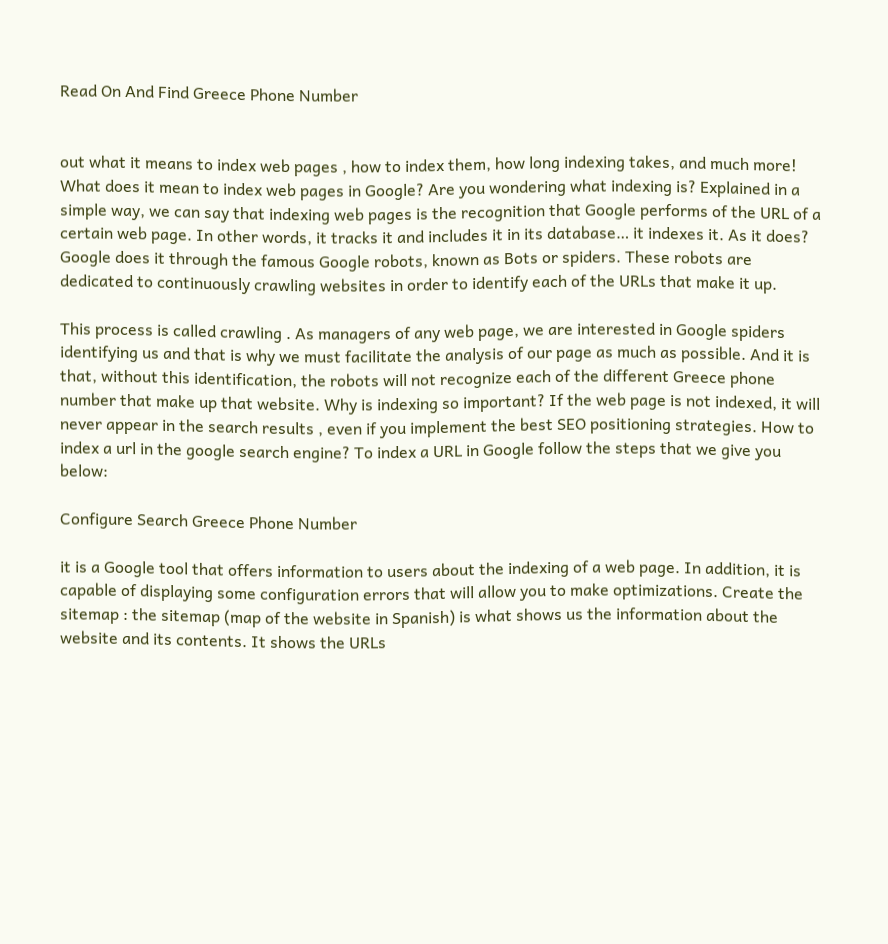Read On And Find Greece Phone Number


out what it means to index web pages , how to index them, how long indexing takes, and much more! What does it mean to index web pages in Google? Are you wondering what indexing is? Explained in a simple way, we can say that indexing web pages is the recognition that Google performs of the URL of a certain web page. In other words, it tracks it and includes it in its database… it indexes it. As it does? Google does it through the famous Google robots, known as Bots or spiders. These robots are dedicated to continuously crawling websites in order to identify each of the URLs that make it up.

This process is called crawling . As managers of any web page, we are interested in Google spiders identifying us and that is why we must facilitate the analysis of our page as much as possible. And it is that, without this identification, the robots will not recognize each of the different Greece phone number that make up that website. Why is indexing so important? If the web page is not indexed, it will never appear in the search results , even if you implement the best SEO positioning strategies. How to index a url in the google search engine? To index a URL in Google follow the steps that we give you below:

Configure Search Greece Phone Number

it is a Google tool that offers information to users about the indexing of a web page. In addition, it is capable of displaying some configuration errors that will allow you to make optimizations. Create the sitemap : the sitemap (map of the website in Spanish) is what shows us the information about the website and its contents. It shows the URLs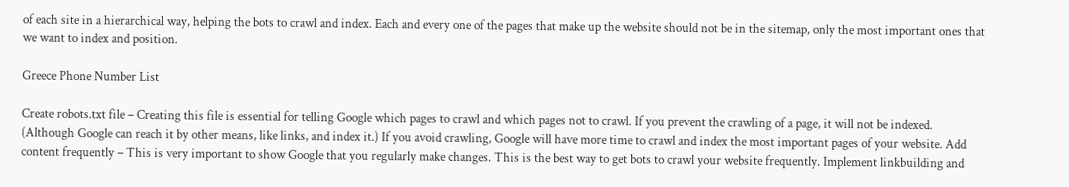of each site in a hierarchical way, helping the bots to crawl and index. Each and every one of the pages that make up the website should not be in the sitemap, only the most important ones that we want to index and position.

Greece Phone Number List

Create robots.txt file – Creating this file is essential for telling Google which pages to crawl and which pages not to crawl. If you prevent the crawling of a page, it will not be indexed. (Although Google can reach it by other means, like links, and index it.) If you avoid crawling, Google will have more time to crawl and index the most important pages of your website. Add content frequently – This is very important to show Google that you regularly make changes. This is the best way to get bots to crawl your website frequently. Implement linkbuilding and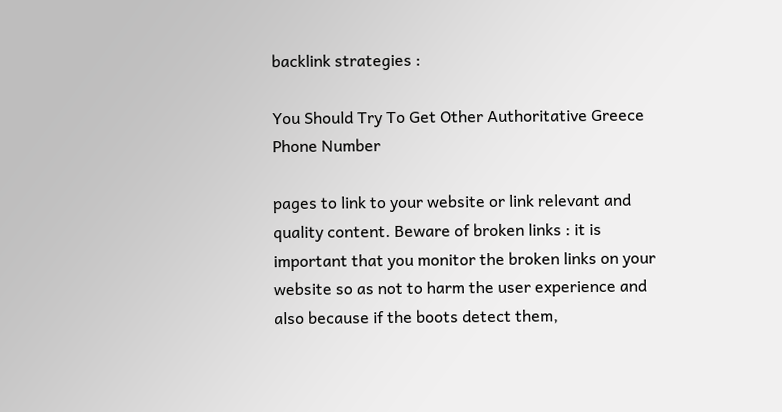backlink strategies :

You Should Try To Get Other Authoritative Greece Phone Number

pages to link to your website or link relevant and quality content. Beware of broken links : it is important that you monitor the broken links on your website so as not to harm the user experience and also because if the boots detect them,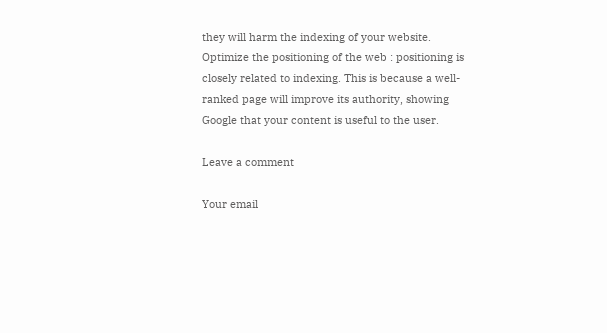they will harm the indexing of your website. Optimize the positioning of the web : positioning is closely related to indexing. This is because a well-ranked page will improve its authority, showing Google that your content is useful to the user.

Leave a comment

Your email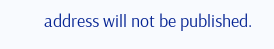address will not be published.